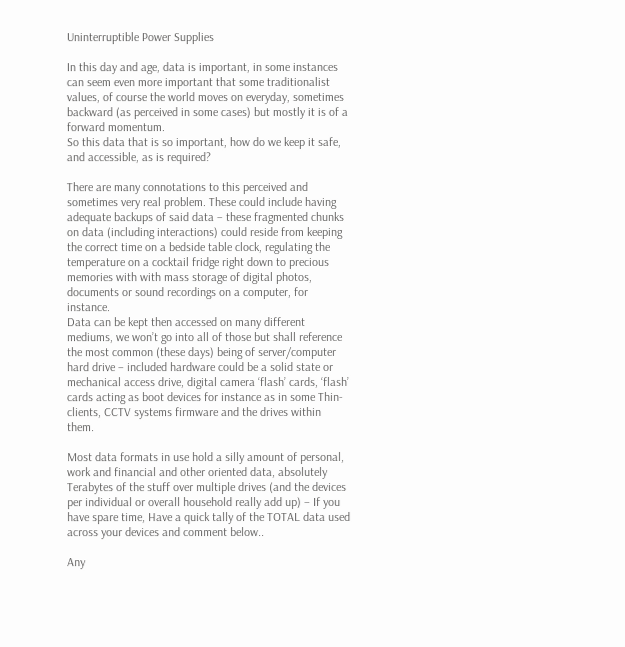Uninterruptible Power Supplies

In this day and age, data is important, in some instances can seem even more important that some traditionalist values, of course the world moves on everyday, sometimes backward (as perceived in some cases) but mostly it is of a forward momentum.
So this data that is so important, how do we keep it safe, and accessible, as is required?

There are many connotations to this perceived and sometimes very real problem. These could include having adequate backups of said data – these fragmented chunks on data (including interactions) could reside from keeping the correct time on a bedside table clock, regulating the temperature on a cocktail fridge right down to precious memories with with mass storage of digital photos, documents or sound recordings on a computer, for instance.
Data can be kept then accessed on many different mediums, we won’t go into all of those but shall reference the most common (these days) being of server/computer hard drive – included hardware could be a solid state or mechanical access drive, digital camera ‘flash’ cards, ‘flash’ cards acting as boot devices for instance as in some Thin-clients, CCTV systems firmware and the drives within them.

Most data formats in use hold a silly amount of personal, work and financial and other oriented data, absolutely Terabytes of the stuff over multiple drives (and the devices per individual or overall household really add up) – If you have spare time, Have a quick tally of the TOTAL data used across your devices and comment below..

Any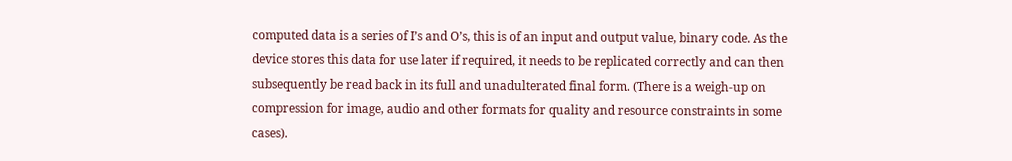computed data is a series of I’s and O’s, this is of an input and output value, binary code. As the device stores this data for use later if required, it needs to be replicated correctly and can then subsequently be read back in its full and unadulterated final form. (There is a weigh-up on compression for image, audio and other formats for quality and resource constraints in some cases).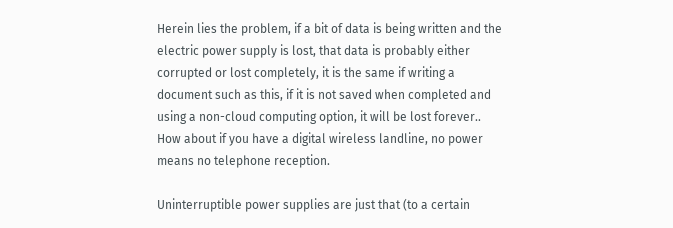Herein lies the problem, if a bit of data is being written and the electric power supply is lost, that data is probably either corrupted or lost completely, it is the same if writing a document such as this, if it is not saved when completed and using a non-cloud computing option, it will be lost forever.. How about if you have a digital wireless landline, no power means no telephone reception.

Uninterruptible power supplies are just that (to a certain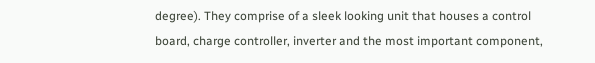degree). They comprise of a sleek looking unit that houses a control board, charge controller, inverter and the most important component,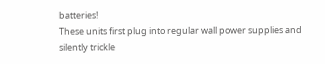batteries!
These units first plug into regular wall power supplies and silently trickle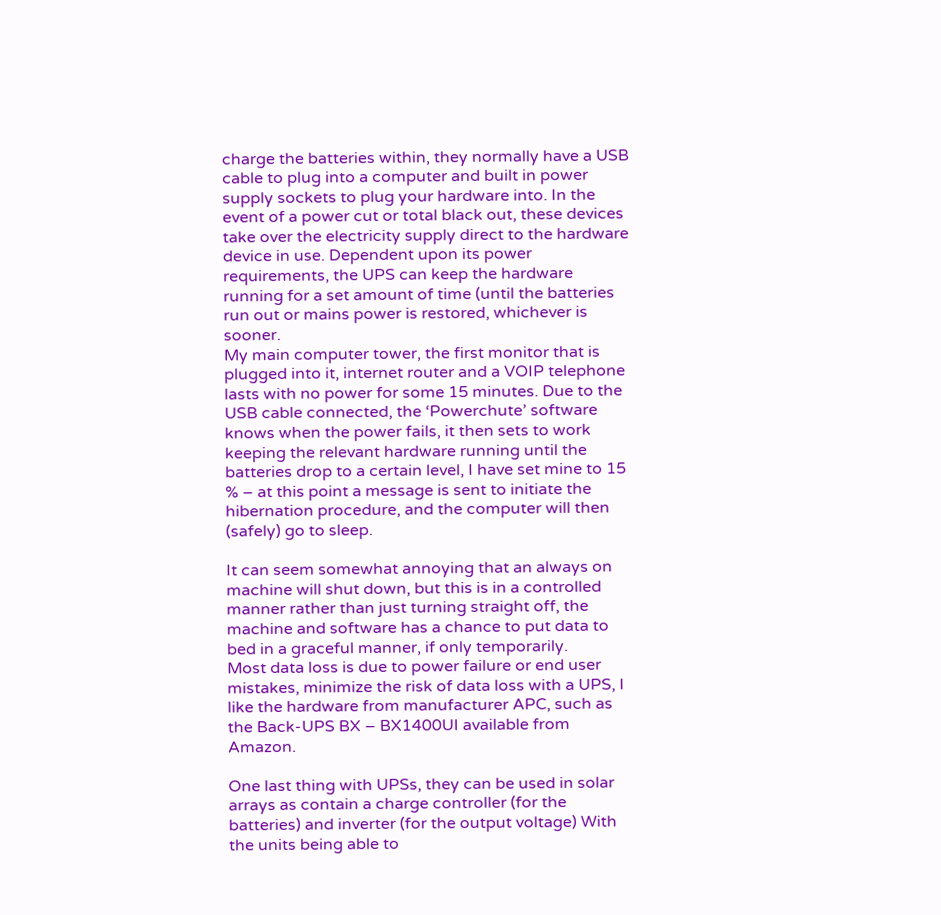charge the batteries within, they normally have a USB cable to plug into a computer and built in power supply sockets to plug your hardware into. In the event of a power cut or total black out, these devices take over the electricity supply direct to the hardware device in use. Dependent upon its power requirements, the UPS can keep the hardware running for a set amount of time (until the batteries run out or mains power is restored, whichever is sooner.
My main computer tower, the first monitor that is plugged into it, internet router and a VOIP telephone lasts with no power for some 15 minutes. Due to the USB cable connected, the ‘Powerchute’ software knows when the power fails, it then sets to work keeping the relevant hardware running until the batteries drop to a certain level, I have set mine to 15 % – at this point a message is sent to initiate the hibernation procedure, and the computer will then (safely) go to sleep.

It can seem somewhat annoying that an always on machine will shut down, but this is in a controlled manner rather than just turning straight off, the machine and software has a chance to put data to bed in a graceful manner, if only temporarily.
Most data loss is due to power failure or end user mistakes, minimize the risk of data loss with a UPS, I like the hardware from manufacturer APC, such as the Back-UPS BX – BX1400UI available from Amazon.

One last thing with UPSs, they can be used in solar arrays as contain a charge controller (for the batteries) and inverter (for the output voltage) With the units being able to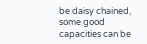be daisy chained, some good capacities can be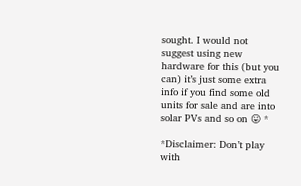sought. I would not suggest using new hardware for this (but you can) it’s just some extra info if you find some old units for sale and are into solar PVs and so on 😛 *

*Disclaimer: Don’t play with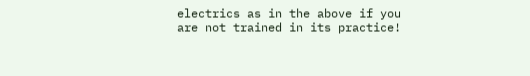electrics as in the above if you are not trained in its practice!